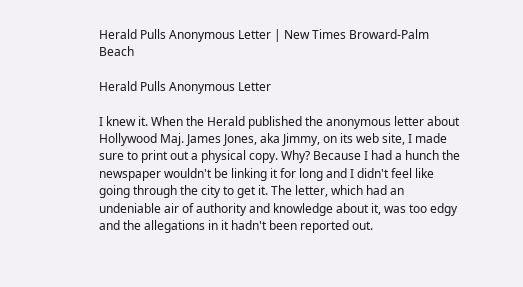Herald Pulls Anonymous Letter | New Times Broward-Palm Beach

Herald Pulls Anonymous Letter

I knew it. When the Herald published the anonymous letter about Hollywood Maj. James Jones, aka Jimmy, on its web site, I made sure to print out a physical copy. Why? Because I had a hunch the newspaper wouldn't be linking it for long and I didn't feel like going through the city to get it. The letter, which had an undeniable air of authority and knowledge about it, was too edgy and the allegations in it hadn't been reported out.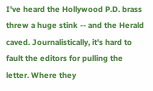I've heard the Hollywood P.D. brass threw a huge stink -- and the Herald caved. Journalistically, it's hard to fault the editors for pulling the letter. Where they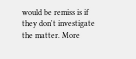would be remiss is if they don't investigate the matter. More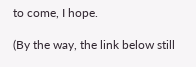to come, I hope.

(By the way, the link below still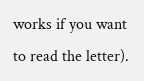works if you want to read the letter).